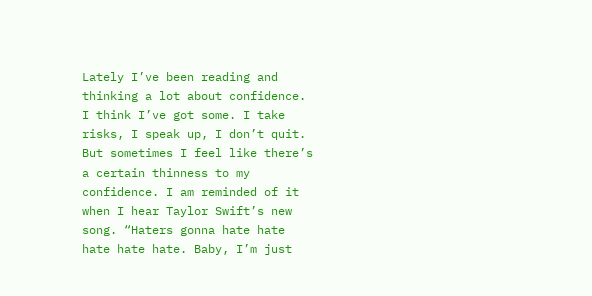Lately I’ve been reading and thinking a lot about confidence. I think I’ve got some. I take risks, I speak up, I don’t quit. But sometimes I feel like there’s a certain thinness to my confidence. I am reminded of it when I hear Taylor Swift’s new song. “Haters gonna hate hate hate hate hate. Baby, I’m just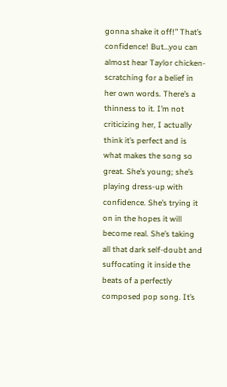gonna shake it off!” That’s confidence! But…you can almost hear Taylor chicken-scratching for a belief in her own words. There’s a thinness to it. I’m not criticizing her, I actually think it’s perfect and is what makes the song so great. She’s young; she’s playing dress-up with confidence. She’s trying it on in the hopes it will become real. She’s taking all that dark self-doubt and suffocating it inside the beats of a perfectly composed pop song. It’s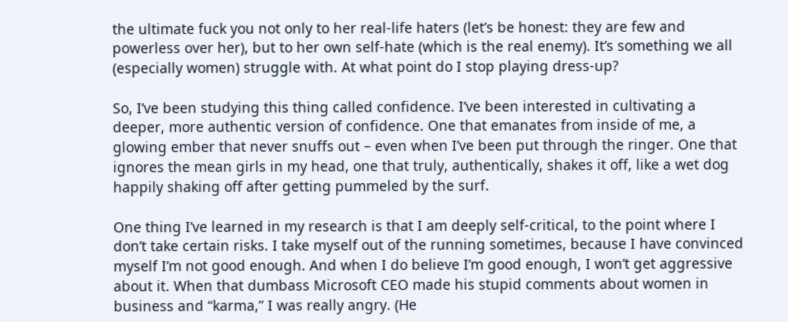the ultimate fuck you not only to her real-life haters (let’s be honest: they are few and powerless over her), but to her own self-hate (which is the real enemy). It’s something we all (especially women) struggle with. At what point do I stop playing dress-up?

So, I’ve been studying this thing called confidence. I’ve been interested in cultivating a deeper, more authentic version of confidence. One that emanates from inside of me, a glowing ember that never snuffs out – even when I’ve been put through the ringer. One that ignores the mean girls in my head, one that truly, authentically, shakes it off, like a wet dog happily shaking off after getting pummeled by the surf.

One thing I’ve learned in my research is that I am deeply self-critical, to the point where I don’t take certain risks. I take myself out of the running sometimes, because I have convinced myself I’m not good enough. And when I do believe I’m good enough, I won’t get aggressive about it. When that dumbass Microsoft CEO made his stupid comments about women in business and “karma,” I was really angry. (He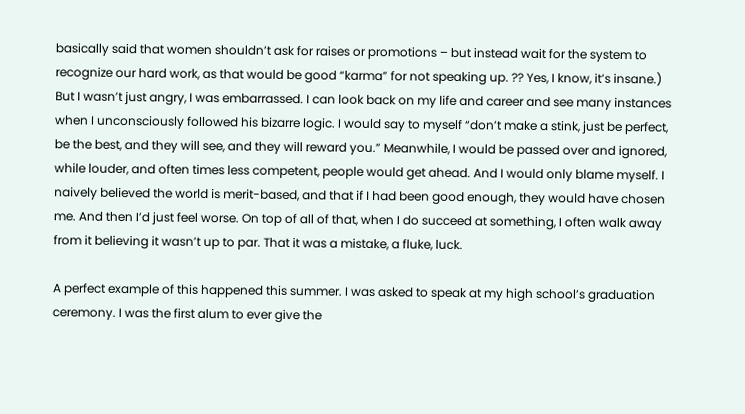basically said that women shouldn’t ask for raises or promotions – but instead wait for the system to recognize our hard work, as that would be good “karma” for not speaking up. ?? Yes, I know, it’s insane.) But I wasn’t just angry, I was embarrassed. I can look back on my life and career and see many instances when I unconsciously followed his bizarre logic. I would say to myself “don’t make a stink, just be perfect, be the best, and they will see, and they will reward you.” Meanwhile, I would be passed over and ignored, while louder, and often times less competent, people would get ahead. And I would only blame myself. I naively believed the world is merit-based, and that if I had been good enough, they would have chosen me. And then I’d just feel worse. On top of all of that, when I do succeed at something, I often walk away from it believing it wasn’t up to par. That it was a mistake, a fluke, luck.

A perfect example of this happened this summer. I was asked to speak at my high school’s graduation ceremony. I was the first alum to ever give the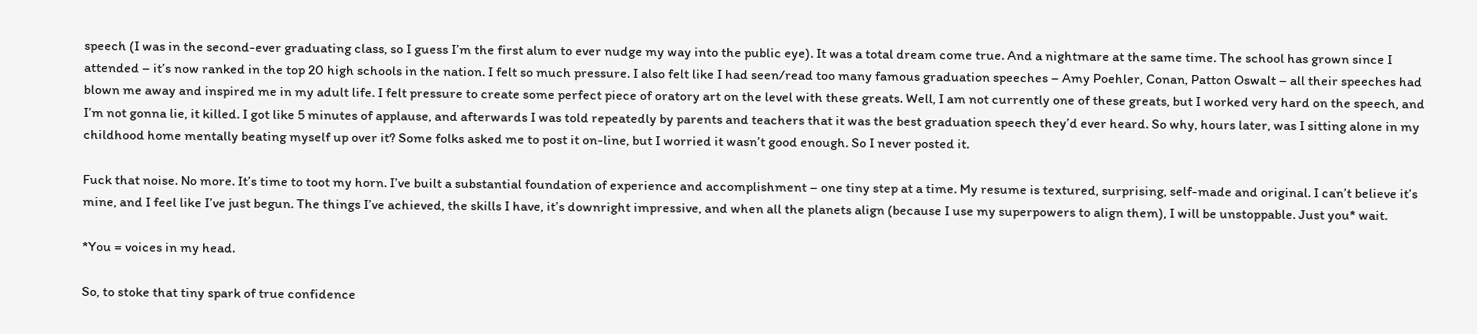speech (I was in the second-ever graduating class, so I guess I’m the first alum to ever nudge my way into the public eye). It was a total dream come true. And a nightmare at the same time. The school has grown since I attended – it’s now ranked in the top 20 high schools in the nation. I felt so much pressure. I also felt like I had seen/read too many famous graduation speeches – Amy Poehler, Conan, Patton Oswalt – all their speeches had blown me away and inspired me in my adult life. I felt pressure to create some perfect piece of oratory art on the level with these greats. Well, I am not currently one of these greats, but I worked very hard on the speech, and I’m not gonna lie, it killed. I got like 5 minutes of applause, and afterwards I was told repeatedly by parents and teachers that it was the best graduation speech they’d ever heard. So why, hours later, was I sitting alone in my childhood home mentally beating myself up over it? Some folks asked me to post it on-line, but I worried it wasn’t good enough. So I never posted it.

Fuck that noise. No more. It’s time to toot my horn. I’ve built a substantial foundation of experience and accomplishment – one tiny step at a time. My resume is textured, surprising, self-made and original. I can’t believe it’s mine, and I feel like I’ve just begun. The things I’ve achieved, the skills I have, it’s downright impressive, and when all the planets align (because I use my superpowers to align them), I will be unstoppable. Just you* wait.

*You = voices in my head.

So, to stoke that tiny spark of true confidence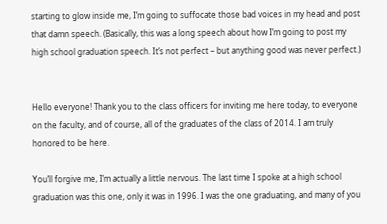starting to glow inside me, I’m going to suffocate those bad voices in my head and post that damn speech. (Basically, this was a long speech about how I’m going to post my high school graduation speech. It’s not perfect – but anything good was never perfect.)


Hello everyone! Thank you to the class officers for inviting me here today, to everyone on the faculty, and of course, all of the graduates of the class of 2014. I am truly honored to be here.

You’ll forgive me, I’m actually a little nervous. The last time I spoke at a high school graduation was this one, only it was in 1996. I was the one graduating, and many of you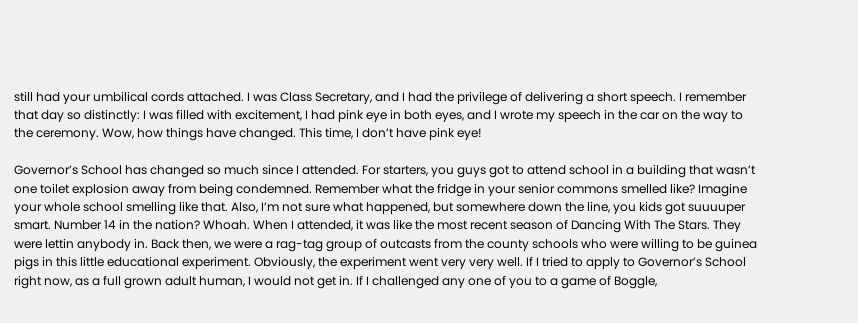still had your umbilical cords attached. I was Class Secretary, and I had the privilege of delivering a short speech. I remember that day so distinctly: I was filled with excitement, I had pink eye in both eyes, and I wrote my speech in the car on the way to the ceremony. Wow, how things have changed. This time, I don’t have pink eye!

Governor’s School has changed so much since I attended. For starters, you guys got to attend school in a building that wasn’t one toilet explosion away from being condemned. Remember what the fridge in your senior commons smelled like? Imagine your whole school smelling like that. Also, I’m not sure what happened, but somewhere down the line, you kids got suuuuper smart. Number 14 in the nation? Whoah. When I attended, it was like the most recent season of Dancing With The Stars. They were lettin anybody in. Back then, we were a rag-tag group of outcasts from the county schools who were willing to be guinea pigs in this little educational experiment. Obviously, the experiment went very very well. If I tried to apply to Governor’s School right now, as a full grown adult human, I would not get in. If I challenged any one of you to a game of Boggle,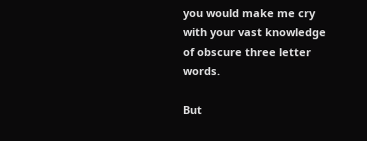you would make me cry with your vast knowledge of obscure three letter words.

But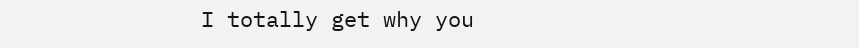I totally get why you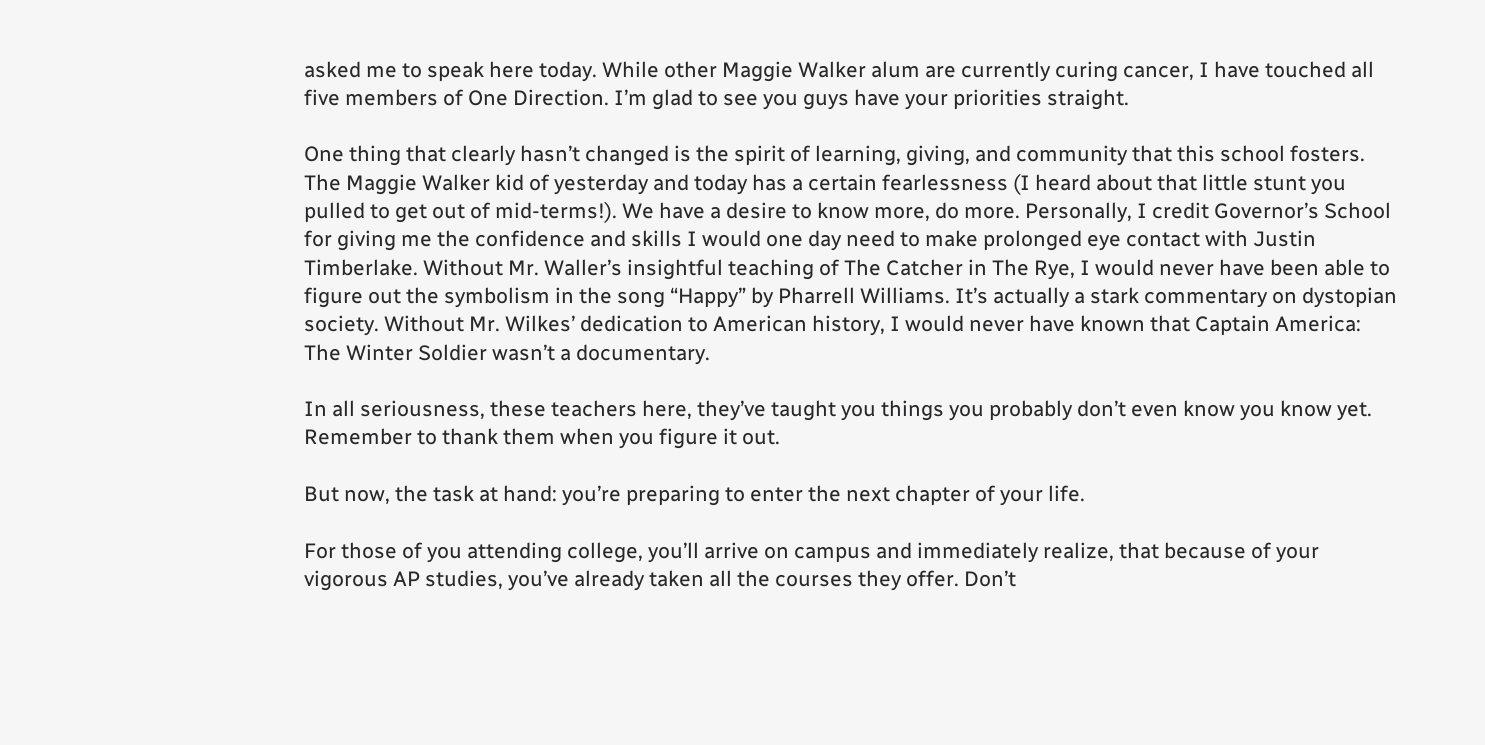asked me to speak here today. While other Maggie Walker alum are currently curing cancer, I have touched all five members of One Direction. I’m glad to see you guys have your priorities straight.

One thing that clearly hasn’t changed is the spirit of learning, giving, and community that this school fosters. The Maggie Walker kid of yesterday and today has a certain fearlessness (I heard about that little stunt you pulled to get out of mid-terms!). We have a desire to know more, do more. Personally, I credit Governor’s School for giving me the confidence and skills I would one day need to make prolonged eye contact with Justin Timberlake. Without Mr. Waller’s insightful teaching of The Catcher in The Rye, I would never have been able to figure out the symbolism in the song “Happy” by Pharrell Williams. It’s actually a stark commentary on dystopian society. Without Mr. Wilkes’ dedication to American history, I would never have known that Captain America: The Winter Soldier wasn’t a documentary.

In all seriousness, these teachers here, they’ve taught you things you probably don’t even know you know yet. Remember to thank them when you figure it out.

But now, the task at hand: you’re preparing to enter the next chapter of your life.

For those of you attending college, you’ll arrive on campus and immediately realize, that because of your vigorous AP studies, you’ve already taken all the courses they offer. Don’t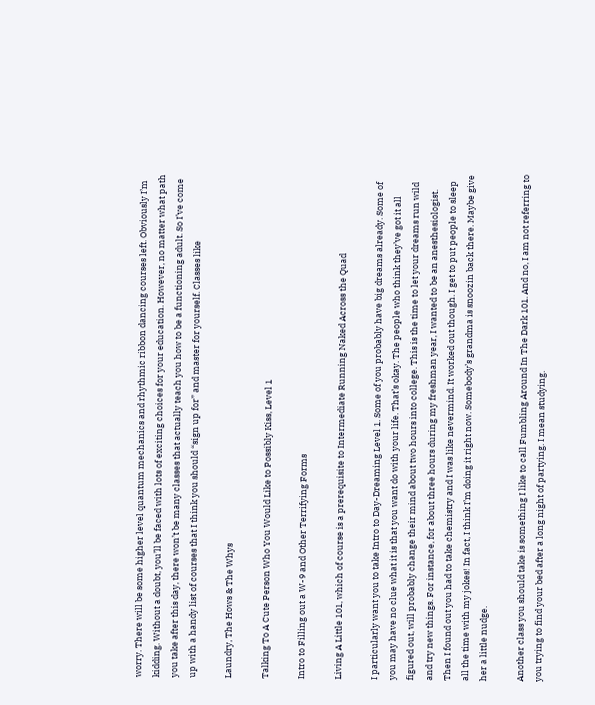worry. There will be some higher level quantum mechanics and rhythmic ribbon dancing courses left. Obviously I’m kidding. Without a doubt, you’ll be faced with lots of exciting choices for your education. However, no matter what path you take after this day, there won’t be many classes that actually teach you how to be a functioning adult. So I’ve come up with a handy list of courses that I think you should “sign up for” and master for yourself. Classes like

Laundry, The Hows & The Whys

Talking To A Cute Person Who You Would Like to Possibly Kiss, Level 1

Intro to Filling out a W-9 and Other Terrifying Forms

Living A Little 101, which of course is a prerequisite to Intermediate Running Naked Across the Quad

I particularly want you to take Intro to Day-Dreaming Level 1. Some of you probably have big dreams already. Some of you may have no clue what it is that you want do with your life. That’s okay. The people who think they’ve got it all figured out, will probably change their mind about two hours into college. This is the time to let your dreams run wild and try new things. For instance, for about three hours during my freshman year, I wanted to be an anesthesiologist. Then I found out you had to take chemistry and I was like nevermind. It worked out though. I get to put people to sleep all the time with my jokes! In fact, I think I’m doing it right now. Somebody’s grandma is snoozin back there. Maybe give her a little nudge.

Another class you should take is something I like to call Fumbling Around In The Dark 101. And no, I am not referring to you trying to find your bed after a long night of partying. I mean studying.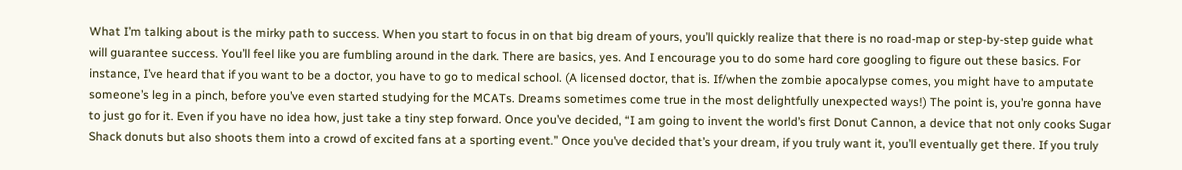What I’m talking about is the mirky path to success. When you start to focus in on that big dream of yours, you’ll quickly realize that there is no road-map or step-by-step guide what will guarantee success. You’ll feel like you are fumbling around in the dark. There are basics, yes. And I encourage you to do some hard core googling to figure out these basics. For instance, I’ve heard that if you want to be a doctor, you have to go to medical school. (A licensed doctor, that is. If/when the zombie apocalypse comes, you might have to amputate someone’s leg in a pinch, before you’ve even started studying for the MCATs. Dreams sometimes come true in the most delightfully unexpected ways!) The point is, you’re gonna have to just go for it. Even if you have no idea how, just take a tiny step forward. Once you’ve decided, “I am going to invent the world’s first Donut Cannon, a device that not only cooks Sugar Shack donuts but also shoots them into a crowd of excited fans at a sporting event.” Once you’ve decided that’s your dream, if you truly want it, you’ll eventually get there. If you truly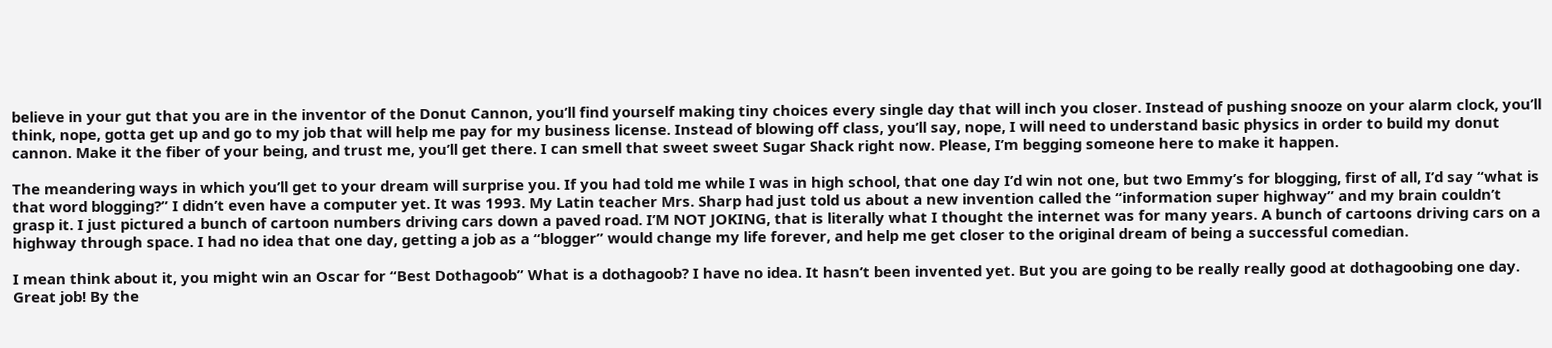believe in your gut that you are in the inventor of the Donut Cannon, you’ll find yourself making tiny choices every single day that will inch you closer. Instead of pushing snooze on your alarm clock, you’ll think, nope, gotta get up and go to my job that will help me pay for my business license. Instead of blowing off class, you’ll say, nope, I will need to understand basic physics in order to build my donut cannon. Make it the fiber of your being, and trust me, you’ll get there. I can smell that sweet sweet Sugar Shack right now. Please, I’m begging someone here to make it happen.

The meandering ways in which you’ll get to your dream will surprise you. If you had told me while I was in high school, that one day I’d win not one, but two Emmy’s for blogging, first of all, I’d say “what is that word blogging?” I didn’t even have a computer yet. It was 1993. My Latin teacher Mrs. Sharp had just told us about a new invention called the “information super highway” and my brain couldn’t grasp it. I just pictured a bunch of cartoon numbers driving cars down a paved road. I’M NOT JOKING, that is literally what I thought the internet was for many years. A bunch of cartoons driving cars on a highway through space. I had no idea that one day, getting a job as a “blogger” would change my life forever, and help me get closer to the original dream of being a successful comedian.

I mean think about it, you might win an Oscar for “Best Dothagoob” What is a dothagoob? I have no idea. It hasn’t been invented yet. But you are going to be really really good at dothagoobing one day. Great job! By the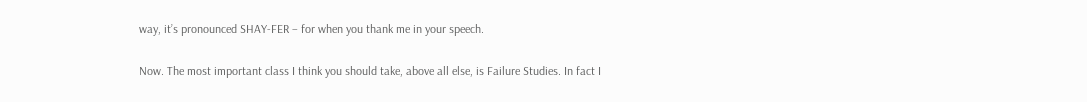way, it’s pronounced SHAY-FER – for when you thank me in your speech.

Now. The most important class I think you should take, above all else, is Failure Studies. In fact I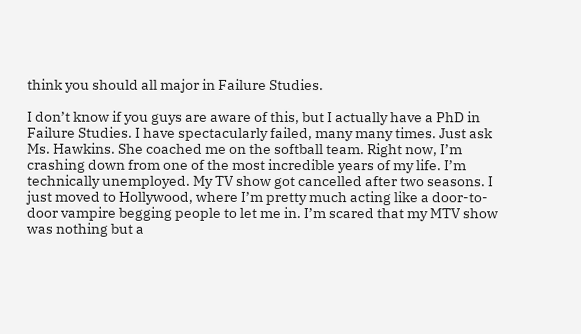think you should all major in Failure Studies.

I don’t know if you guys are aware of this, but I actually have a PhD in Failure Studies. I have spectacularly failed, many many times. Just ask Ms. Hawkins. She coached me on the softball team. Right now, I’m crashing down from one of the most incredible years of my life. I’m technically unemployed. My TV show got cancelled after two seasons. I just moved to Hollywood, where I’m pretty much acting like a door-to-door vampire begging people to let me in. I’m scared that my MTV show was nothing but a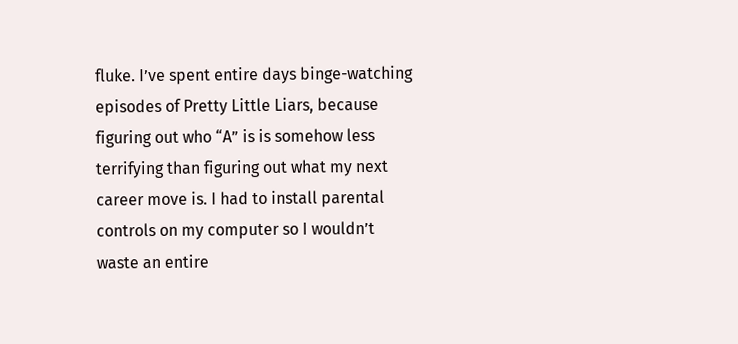fluke. I’ve spent entire days binge-watching episodes of Pretty Little Liars, because figuring out who “A” is is somehow less terrifying than figuring out what my next career move is. I had to install parental controls on my computer so I wouldn’t waste an entire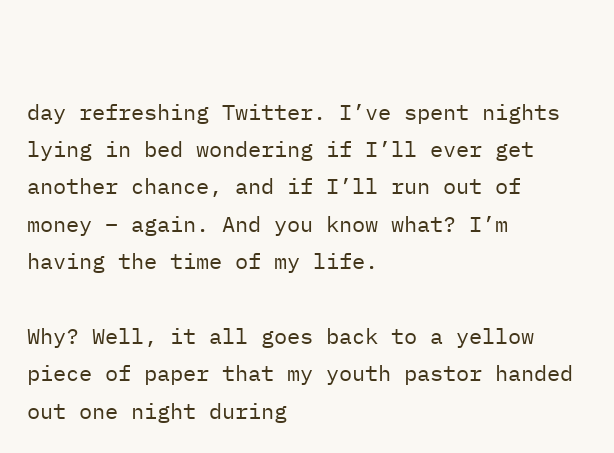day refreshing Twitter. I’ve spent nights lying in bed wondering if I’ll ever get another chance, and if I’ll run out of money – again. And you know what? I’m having the time of my life.

Why? Well, it all goes back to a yellow piece of paper that my youth pastor handed out one night during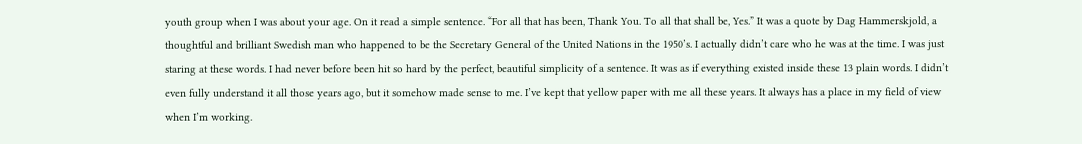youth group when I was about your age. On it read a simple sentence. “For all that has been, Thank You. To all that shall be, Yes.” It was a quote by Dag Hammerskjold, a thoughtful and brilliant Swedish man who happened to be the Secretary General of the United Nations in the 1950’s. I actually didn’t care who he was at the time. I was just staring at these words. I had never before been hit so hard by the perfect, beautiful simplicity of a sentence. It was as if everything existed inside these 13 plain words. I didn’t even fully understand it all those years ago, but it somehow made sense to me. I’ve kept that yellow paper with me all these years. It always has a place in my field of view when I’m working.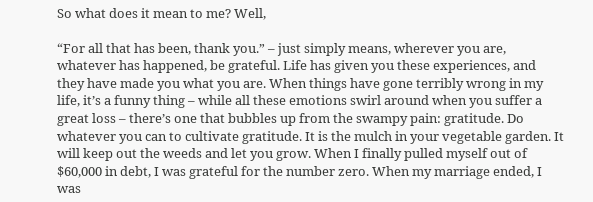So what does it mean to me? Well,

“For all that has been, thank you.” – just simply means, wherever you are, whatever has happened, be grateful. Life has given you these experiences, and they have made you what you are. When things have gone terribly wrong in my life, it’s a funny thing – while all these emotions swirl around when you suffer a great loss – there’s one that bubbles up from the swampy pain: gratitude. Do whatever you can to cultivate gratitude. It is the mulch in your vegetable garden. It will keep out the weeds and let you grow. When I finally pulled myself out of $60,000 in debt, I was grateful for the number zero. When my marriage ended, I was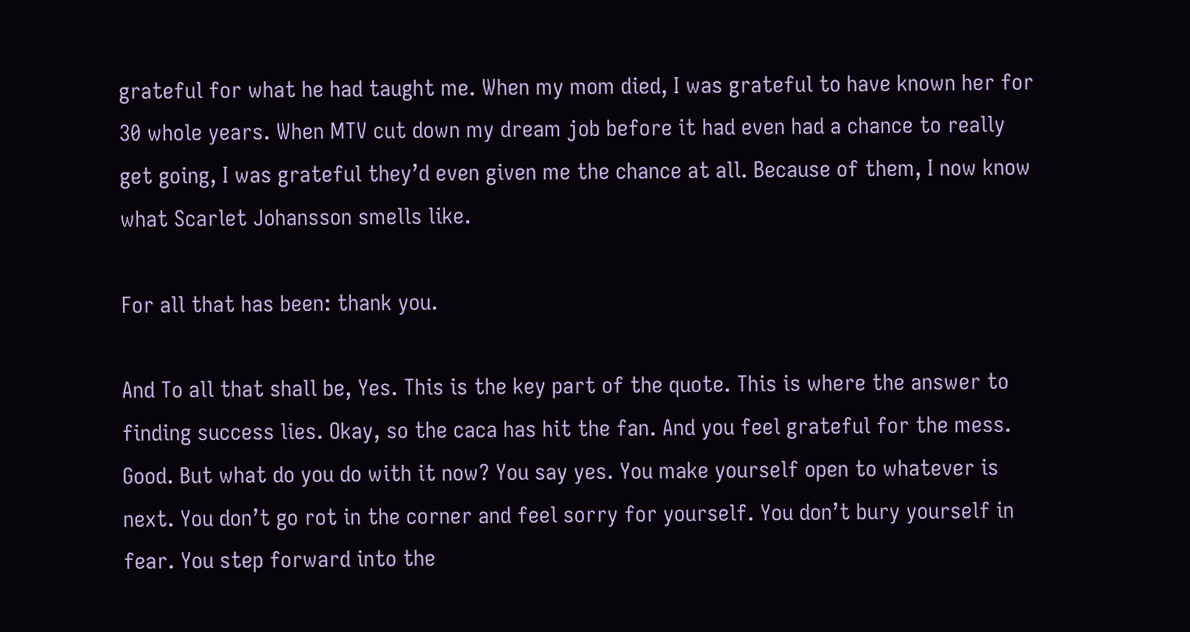grateful for what he had taught me. When my mom died, I was grateful to have known her for 30 whole years. When MTV cut down my dream job before it had even had a chance to really get going, I was grateful they’d even given me the chance at all. Because of them, I now know what Scarlet Johansson smells like.

For all that has been: thank you.

And To all that shall be, Yes. This is the key part of the quote. This is where the answer to finding success lies. Okay, so the caca has hit the fan. And you feel grateful for the mess. Good. But what do you do with it now? You say yes. You make yourself open to whatever is next. You don’t go rot in the corner and feel sorry for yourself. You don’t bury yourself in fear. You step forward into the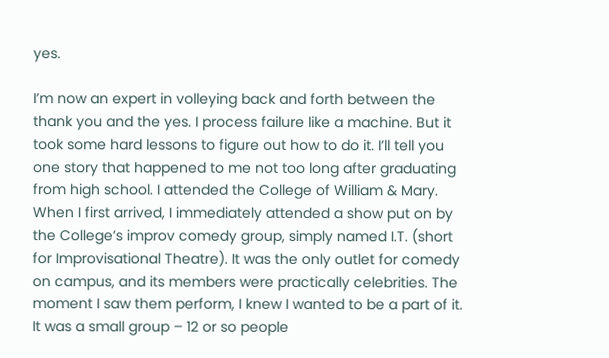yes.

I’m now an expert in volleying back and forth between the thank you and the yes. I process failure like a machine. But it took some hard lessons to figure out how to do it. I’ll tell you one story that happened to me not too long after graduating from high school. I attended the College of William & Mary. When I first arrived, I immediately attended a show put on by the College’s improv comedy group, simply named I.T. (short for Improvisational Theatre). It was the only outlet for comedy on campus, and its members were practically celebrities. The moment I saw them perform, I knew I wanted to be a part of it. It was a small group – 12 or so people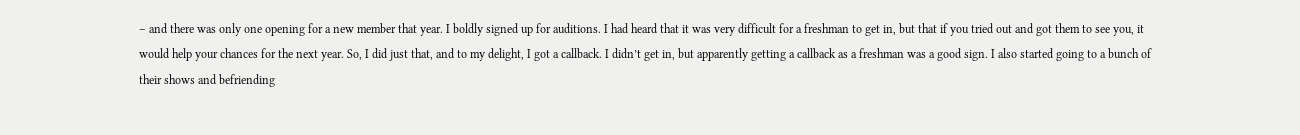– and there was only one opening for a new member that year. I boldly signed up for auditions. I had heard that it was very difficult for a freshman to get in, but that if you tried out and got them to see you, it would help your chances for the next year. So, I did just that, and to my delight, I got a callback. I didn’t get in, but apparently getting a callback as a freshman was a good sign. I also started going to a bunch of their shows and befriending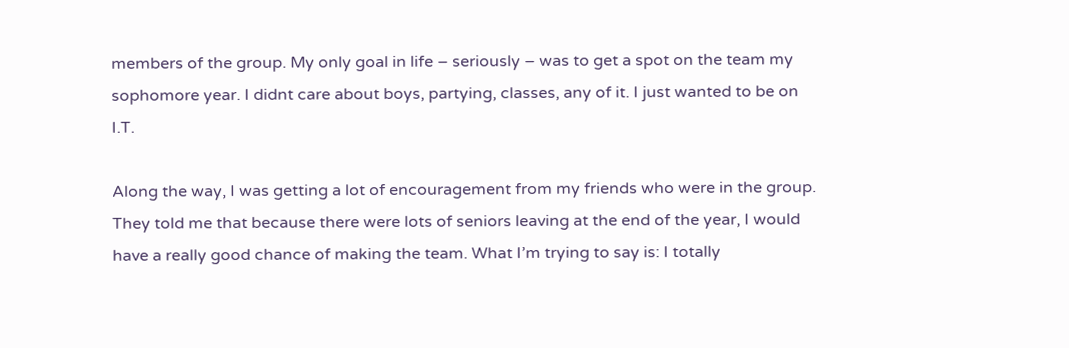members of the group. My only goal in life – seriously – was to get a spot on the team my sophomore year. I didnt care about boys, partying, classes, any of it. I just wanted to be on I.T.

Along the way, I was getting a lot of encouragement from my friends who were in the group. They told me that because there were lots of seniors leaving at the end of the year, I would have a really good chance of making the team. What I’m trying to say is: I totally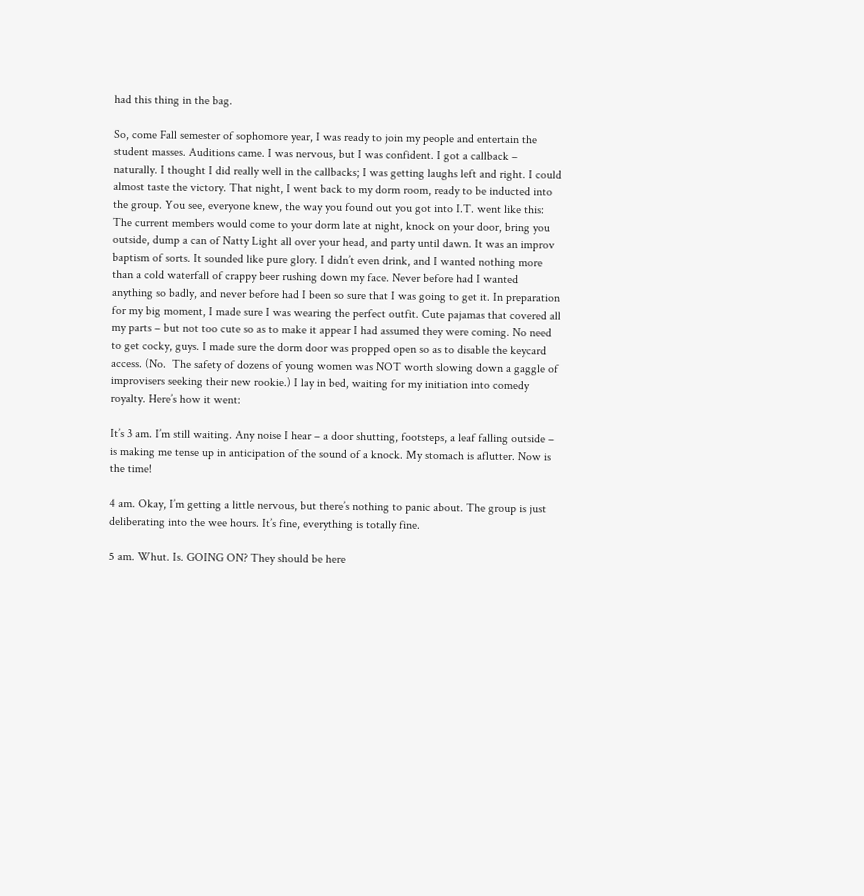had this thing in the bag.

So, come Fall semester of sophomore year, I was ready to join my people and entertain the student masses. Auditions came. I was nervous, but I was confident. I got a callback – naturally. I thought I did really well in the callbacks; I was getting laughs left and right. I could almost taste the victory. That night, I went back to my dorm room, ready to be inducted into the group. You see, everyone knew, the way you found out you got into I.T. went like this: The current members would come to your dorm late at night, knock on your door, bring you outside, dump a can of Natty Light all over your head, and party until dawn. It was an improv baptism of sorts. It sounded like pure glory. I didn’t even drink, and I wanted nothing more than a cold waterfall of crappy beer rushing down my face. Never before had I wanted anything so badly, and never before had I been so sure that I was going to get it. In preparation for my big moment, I made sure I was wearing the perfect outfit. Cute pajamas that covered all my parts – but not too cute so as to make it appear I had assumed they were coming. No need to get cocky, guys. I made sure the dorm door was propped open so as to disable the keycard access. (No.  The safety of dozens of young women was NOT worth slowing down a gaggle of improvisers seeking their new rookie.) I lay in bed, waiting for my initiation into comedy royalty. Here’s how it went:

It’s 3 am. I’m still waiting. Any noise I hear – a door shutting, footsteps, a leaf falling outside – is making me tense up in anticipation of the sound of a knock. My stomach is aflutter. Now is the time!

4 am. Okay, I’m getting a little nervous, but there’s nothing to panic about. The group is just deliberating into the wee hours. It’s fine, everything is totally fine.

5 am. Whut. Is. GOING ON? They should be here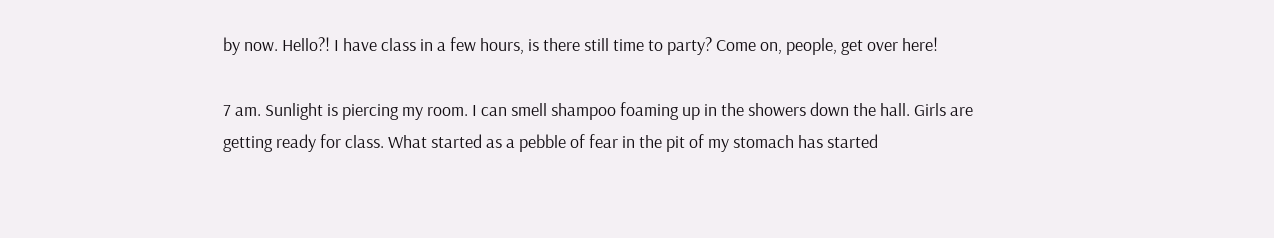by now. Hello?! I have class in a few hours, is there still time to party? Come on, people, get over here!

7 am. Sunlight is piercing my room. I can smell shampoo foaming up in the showers down the hall. Girls are getting ready for class. What started as a pebble of fear in the pit of my stomach has started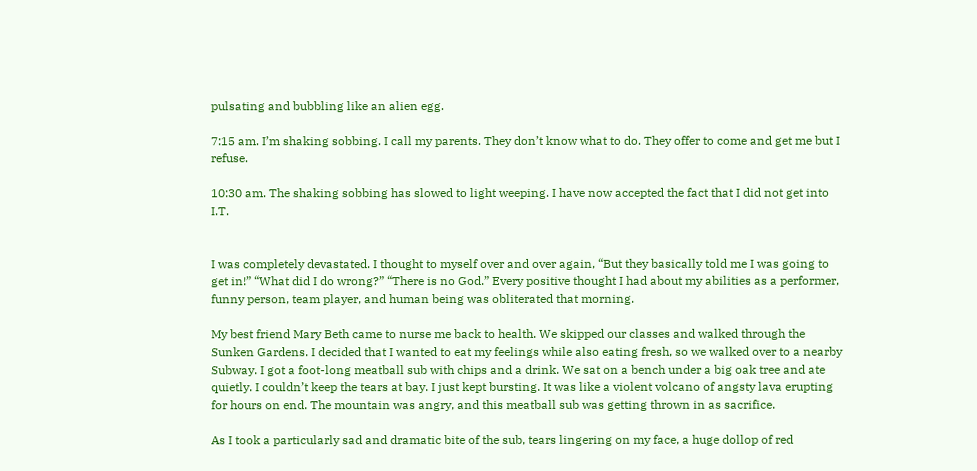pulsating and bubbling like an alien egg.

7:15 am. I’m shaking sobbing. I call my parents. They don’t know what to do. They offer to come and get me but I refuse.

10:30 am. The shaking sobbing has slowed to light weeping. I have now accepted the fact that I did not get into I.T.


I was completely devastated. I thought to myself over and over again, “But they basically told me I was going to get in!” “What did I do wrong?” “There is no God.” Every positive thought I had about my abilities as a performer, funny person, team player, and human being was obliterated that morning.

My best friend Mary Beth came to nurse me back to health. We skipped our classes and walked through the Sunken Gardens. I decided that I wanted to eat my feelings while also eating fresh, so we walked over to a nearby Subway. I got a foot-long meatball sub with chips and a drink. We sat on a bench under a big oak tree and ate quietly. I couldn’t keep the tears at bay. I just kept bursting. It was like a violent volcano of angsty lava erupting for hours on end. The mountain was angry, and this meatball sub was getting thrown in as sacrifice.

As I took a particularly sad and dramatic bite of the sub, tears lingering on my face, a huge dollop of red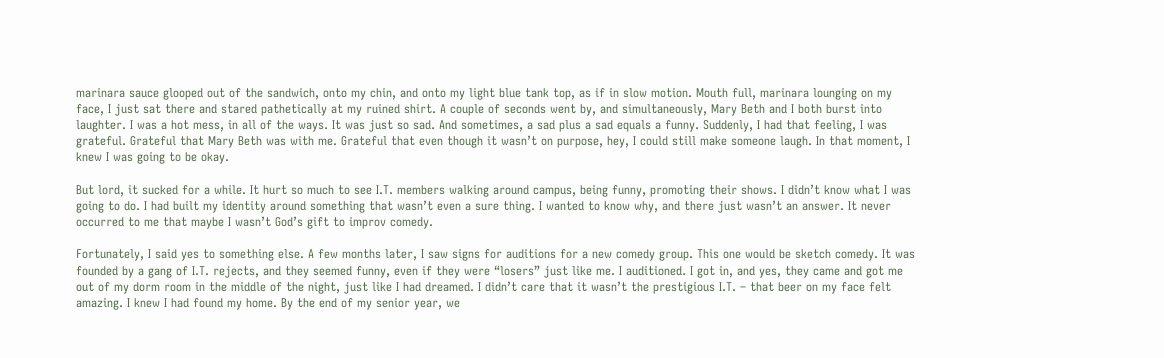marinara sauce glooped out of the sandwich, onto my chin, and onto my light blue tank top, as if in slow motion. Mouth full, marinara lounging on my face, I just sat there and stared pathetically at my ruined shirt. A couple of seconds went by, and simultaneously, Mary Beth and I both burst into laughter. I was a hot mess, in all of the ways. It was just so sad. And sometimes, a sad plus a sad equals a funny. Suddenly, I had that feeling, I was grateful. Grateful that Mary Beth was with me. Grateful that even though it wasn’t on purpose, hey, I could still make someone laugh. In that moment, I knew I was going to be okay.

But lord, it sucked for a while. It hurt so much to see I.T. members walking around campus, being funny, promoting their shows. I didn’t know what I was going to do. I had built my identity around something that wasn’t even a sure thing. I wanted to know why, and there just wasn’t an answer. It never occurred to me that maybe I wasn’t God’s gift to improv comedy.

Fortunately, I said yes to something else. A few months later, I saw signs for auditions for a new comedy group. This one would be sketch comedy. It was founded by a gang of I.T. rejects, and they seemed funny, even if they were “losers” just like me. I auditioned. I got in, and yes, they came and got me out of my dorm room in the middle of the night, just like I had dreamed. I didn’t care that it wasn’t the prestigious I.T. – that beer on my face felt amazing. I knew I had found my home. By the end of my senior year, we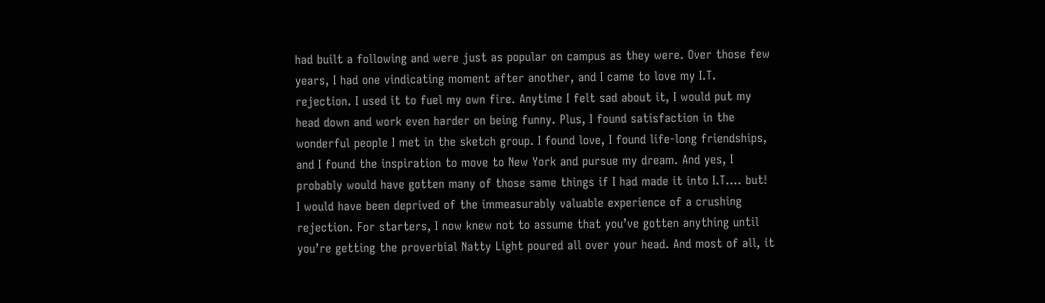had built a following and were just as popular on campus as they were. Over those few years, I had one vindicating moment after another, and I came to love my I.T. rejection. I used it to fuel my own fire. Anytime I felt sad about it, I would put my head down and work even harder on being funny. Plus, I found satisfaction in the wonderful people I met in the sketch group. I found love, I found life-long friendships, and I found the inspiration to move to New York and pursue my dream. And yes, I probably would have gotten many of those same things if I had made it into I.T…. but! I would have been deprived of the immeasurably valuable experience of a crushing rejection. For starters, I now knew not to assume that you’ve gotten anything until you’re getting the proverbial Natty Light poured all over your head. And most of all, it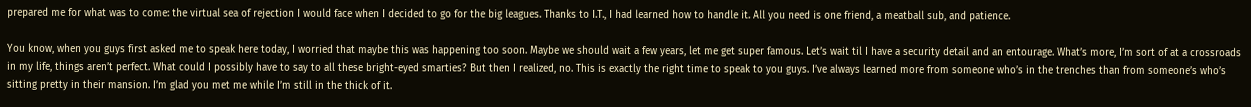prepared me for what was to come: the virtual sea of rejection I would face when I decided to go for the big leagues. Thanks to I.T., I had learned how to handle it. All you need is one friend, a meatball sub, and patience.

You know, when you guys first asked me to speak here today, I worried that maybe this was happening too soon. Maybe we should wait a few years, let me get super famous. Let’s wait til I have a security detail and an entourage. What’s more, I’m sort of at a crossroads in my life, things aren’t perfect. What could I possibly have to say to all these bright-eyed smarties? But then I realized, no. This is exactly the right time to speak to you guys. I’ve always learned more from someone who’s in the trenches than from someone’s who’s sitting pretty in their mansion. I’m glad you met me while I’m still in the thick of it.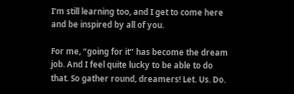I’m still learning too, and I get to come here and be inspired by all of you.

For me, “going for it” has become the dream job. And I feel quite lucky to be able to do that. So gather round, dreamers! Let. Us. Do.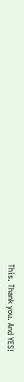This. Thank you. And YES!